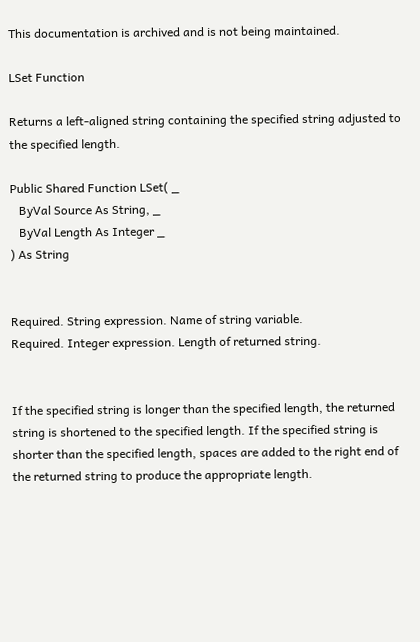This documentation is archived and is not being maintained.

LSet Function

Returns a left-aligned string containing the specified string adjusted to the specified length.

Public Shared Function LSet( _
   ByVal Source As String, _
   ByVal Length As Integer _
) As String


Required. String expression. Name of string variable.
Required. Integer expression. Length of returned string.


If the specified string is longer than the specified length, the returned string is shortened to the specified length. If the specified string is shorter than the specified length, spaces are added to the right end of the returned string to produce the appropriate length.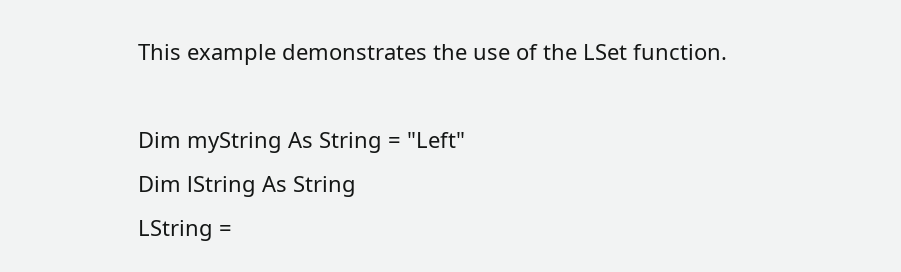This example demonstrates the use of the LSet function.

Dim myString As String = "Left"
Dim lString As String
LString =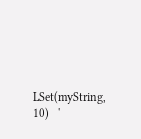LSet(myString, 10)   '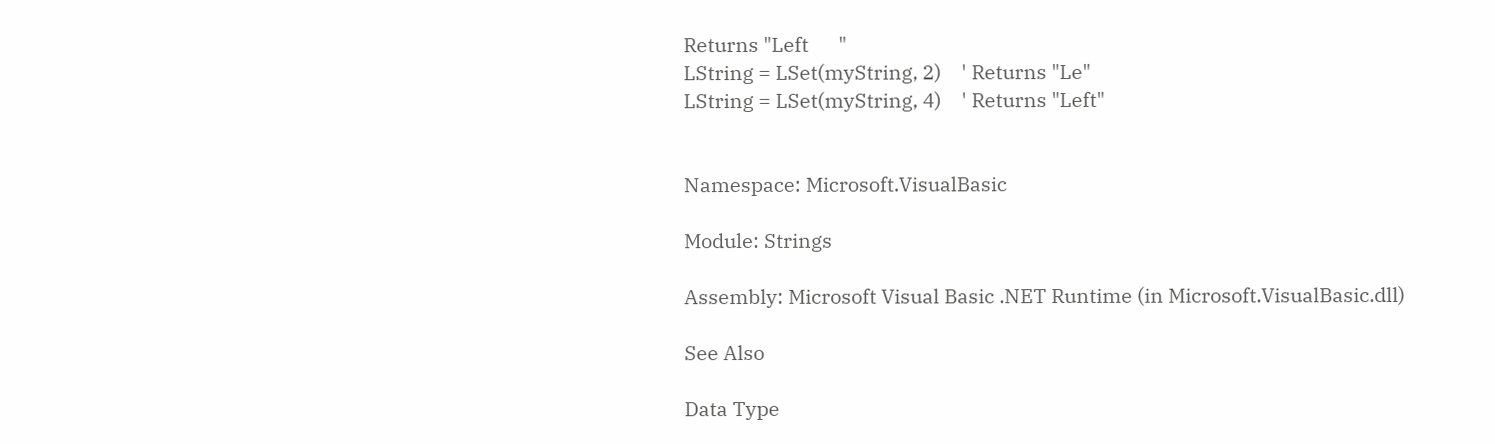Returns "Left      "
LString = LSet(myString, 2)    ' Returns "Le"
LString = LSet(myString, 4)    ' Returns "Left"


Namespace: Microsoft.VisualBasic

Module: Strings

Assembly: Microsoft Visual Basic .NET Runtime (in Microsoft.VisualBasic.dll)

See Also

Data Type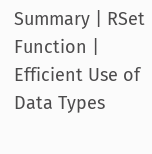Summary | RSet Function | Efficient Use of Data Types